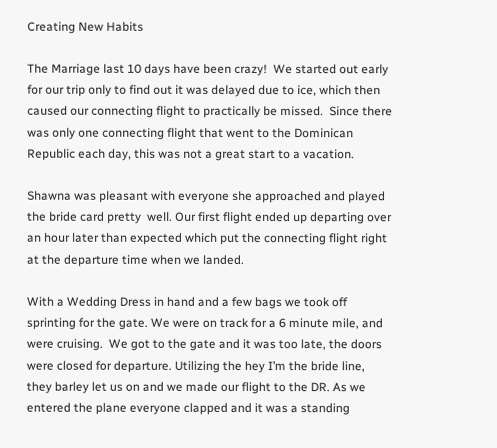Creating New Habits

The Marriage last 10 days have been crazy!  We started out early for our trip only to find out it was delayed due to ice, which then caused our connecting flight to practically be missed.  Since there was only one connecting flight that went to the Dominican Republic each day, this was not a great start to a vacation.

Shawna was pleasant with everyone she approached and played the bride card pretty  well. Our first flight ended up departing over an hour later than expected which put the connecting flight right at the departure time when we landed.

With a Wedding Dress in hand and a few bags we took off sprinting for the gate. We were on track for a 6 minute mile, and were cruising.  We got to the gate and it was too late, the doors were closed for departure. Utilizing the hey I’m the bride line, they barley let us on and we made our flight to the DR. As we entered the plane everyone clapped and it was a standing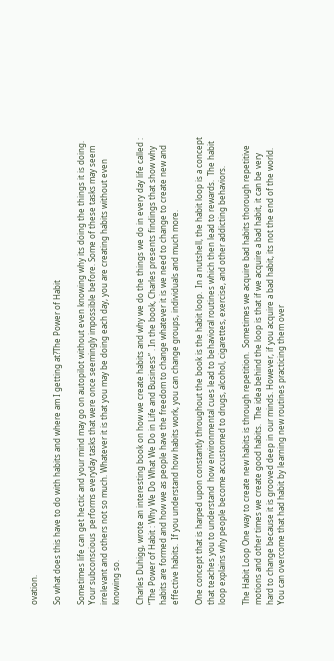ovation.

So what does this have to do with habits and where am I getting at?The Power of Habit

Sometimes life can get hectic and your mind may go on autopilot without even knowing why its doing the things it is doing. Your subconscious  performs everyday tasks that were once seemingly impossible before. Some of these tasks may seem irrelevant and others not so much. Whatever it is that you may be doing each day, you are creating habits without even knowing so.

Charles Duhigg, wrote an interesting book on how we create habits and why we do the things we do in every day life called : “The Power of Habit : Why We Do What We Do in Life and Business” . In the book, Charles presents findings that show why habits are formed and how we as people have the freedom to change whatever it is we need to change to create new and effective habits.  If you understand how habits work, you can change groups, individuals and much more.

One concept that is harped upon constantly throughout the book is the habit loop.  In a nutshell, the habit loop is a concept that teaches you to understand  how environmental cues lead to behavioral routines which then lead to rewards.  The habit loop explains why people become accustomed to drugs, alcohol, cigarettes, exercise, and other addicting behaviors.

The Habit Loop One way to create new habits is through repetition.  Sometimes we acquire bad habits thorough repetitive motions and other times we create good habits.  The idea behind the loop is that if we acquire a bad habit, it can be very hard to change because it is grooved deep in our minds. However, if you acquire a bad habit, its not the end of the world.  You can overcome that had habit by learning new routines practicing them over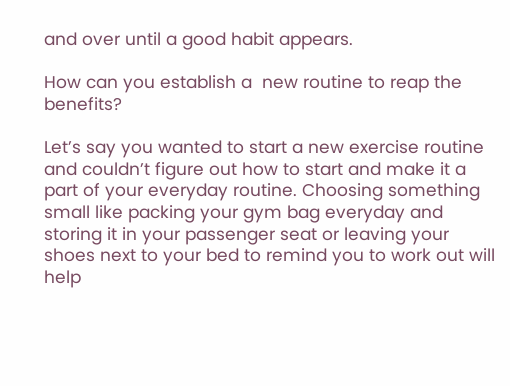and over until a good habit appears.

How can you establish a  new routine to reap the benefits?

Let’s say you wanted to start a new exercise routine and couldn’t figure out how to start and make it a part of your everyday routine. Choosing something small like packing your gym bag everyday and storing it in your passenger seat or leaving your shoes next to your bed to remind you to work out will help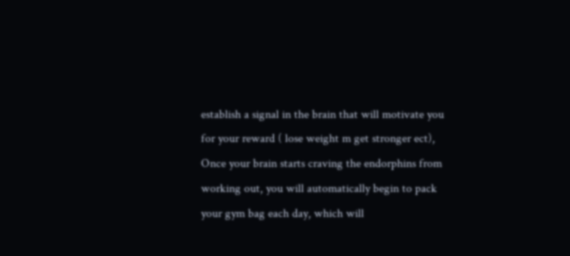establish a signal in the brain that will motivate you for your reward ( lose weight m get stronger ect), Once your brain starts craving the endorphins from working out, you will automatically begin to pack your gym bag each day, which will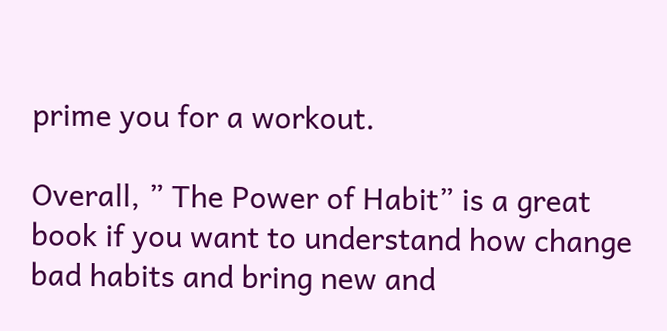prime you for a workout.

Overall, ” The Power of Habit” is a great book if you want to understand how change bad habits and bring new and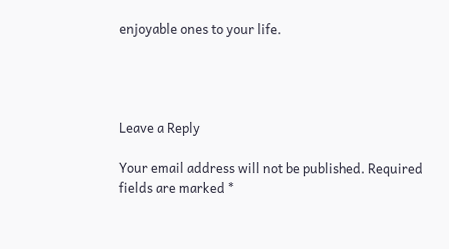enjoyable ones to your life.




Leave a Reply

Your email address will not be published. Required fields are marked *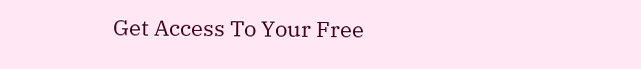Get Access To Your Free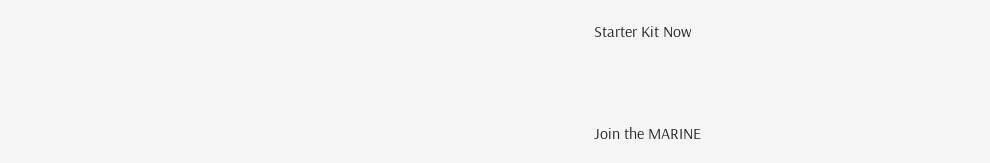Starter Kit Now



Join the MARINE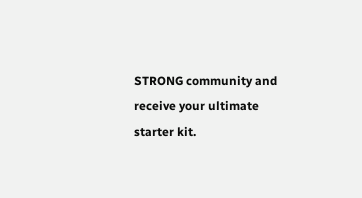STRONG community and receive your ultimate starter kit.